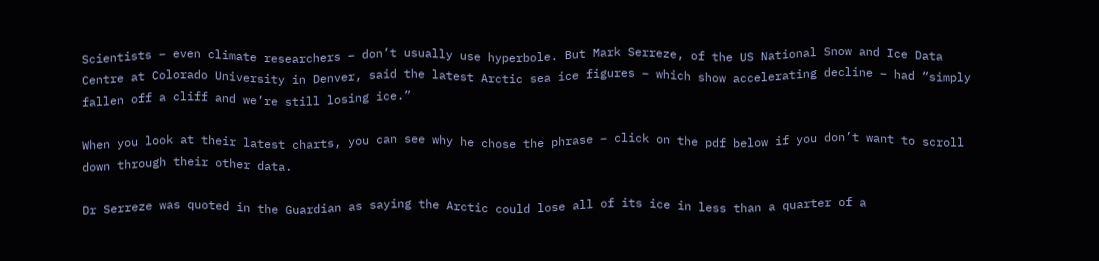Scientists – even climate researchers – don’t usually use hyperbole. But Mark Serreze, of the US National Snow and Ice Data Centre at Colorado University in Denver, said the latest Arctic sea ice figures – which show accelerating decline – had “simply fallen off a cliff and we’re still losing ice.”

When you look at their latest charts, you can see why he chose the phrase – click on the pdf below if you don’t want to scroll down through their other data.

Dr Serreze was quoted in the Guardian as saying the Arctic could lose all of its ice in less than a quarter of a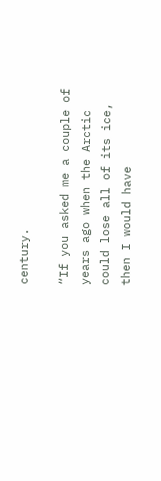century.

“If you asked me a couple of years ago when the Arctic could lose all of its ice, then I would have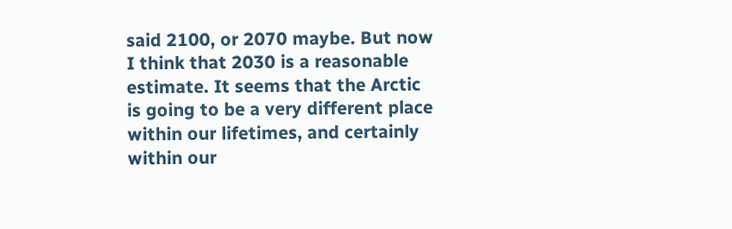said 2100, or 2070 maybe. But now I think that 2030 is a reasonable estimate. It seems that the Arctic is going to be a very different place within our lifetimes, and certainly within our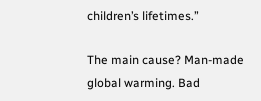children’s lifetimes.”

The main cause? Man-made global warming. Bad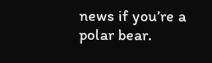news if you’re a polar bear.